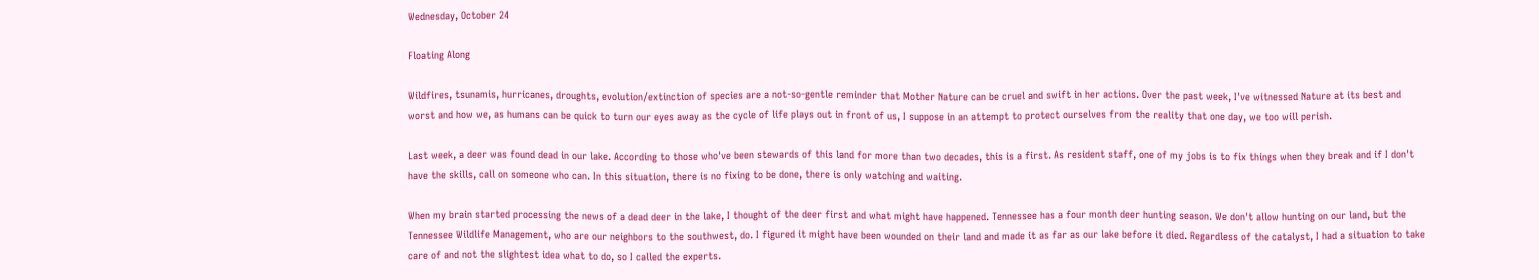Wednesday, October 24

Floating Along

Wildfires, tsunamis, hurricanes, droughts, evolution/extinction of species are a not-so-gentle reminder that Mother Nature can be cruel and swift in her actions. Over the past week, I've witnessed Nature at its best and worst and how we, as humans can be quick to turn our eyes away as the cycle of life plays out in front of us, I suppose in an attempt to protect ourselves from the reality that one day, we too will perish.

Last week, a deer was found dead in our lake. According to those who've been stewards of this land for more than two decades, this is a first. As resident staff, one of my jobs is to fix things when they break and if I don't have the skills, call on someone who can. In this situation, there is no fixing to be done, there is only watching and waiting.

When my brain started processing the news of a dead deer in the lake, I thought of the deer first and what might have happened. Tennessee has a four month deer hunting season. We don't allow hunting on our land, but the Tennessee Wildlife Management, who are our neighbors to the southwest, do. I figured it might have been wounded on their land and made it as far as our lake before it died. Regardless of the catalyst, I had a situation to take care of and not the slightest idea what to do, so I called the experts.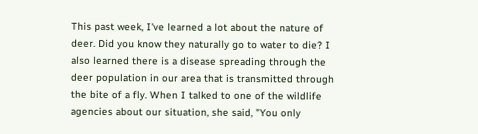This past week, I've learned a lot about the nature of deer. Did you know they naturally go to water to die? I also learned there is a disease spreading through the deer population in our area that is transmitted through the bite of a fly. When I talked to one of the wildlife agencies about our situation, she said, "You only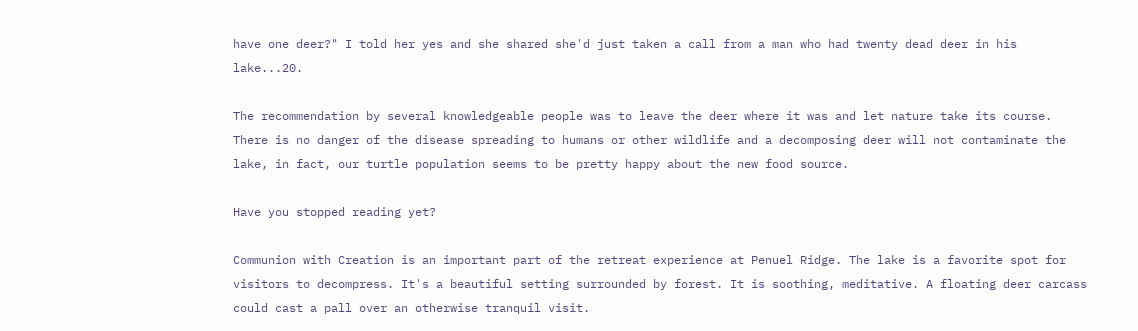have one deer?" I told her yes and she shared she'd just taken a call from a man who had twenty dead deer in his lake...20.

The recommendation by several knowledgeable people was to leave the deer where it was and let nature take its course. There is no danger of the disease spreading to humans or other wildlife and a decomposing deer will not contaminate the lake, in fact, our turtle population seems to be pretty happy about the new food source.

Have you stopped reading yet?

Communion with Creation is an important part of the retreat experience at Penuel Ridge. The lake is a favorite spot for visitors to decompress. It's a beautiful setting surrounded by forest. It is soothing, meditative. A floating deer carcass could cast a pall over an otherwise tranquil visit.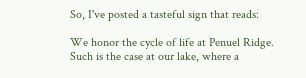So, I've posted a tasteful sign that reads:

We honor the cycle of life at Penuel Ridge.
Such is the case at our lake, where a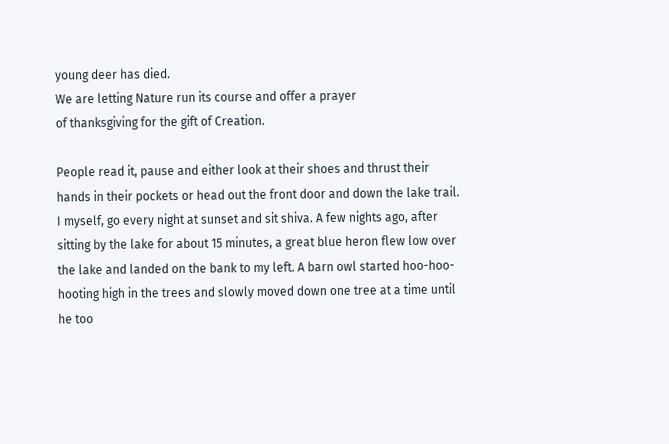young deer has died.
We are letting Nature run its course and offer a prayer
of thanksgiving for the gift of Creation.

People read it, pause and either look at their shoes and thrust their hands in their pockets or head out the front door and down the lake trail. I myself, go every night at sunset and sit shiva. A few nights ago, after sitting by the lake for about 15 minutes, a great blue heron flew low over the lake and landed on the bank to my left. A barn owl started hoo-hoo-hooting high in the trees and slowly moved down one tree at a time until he too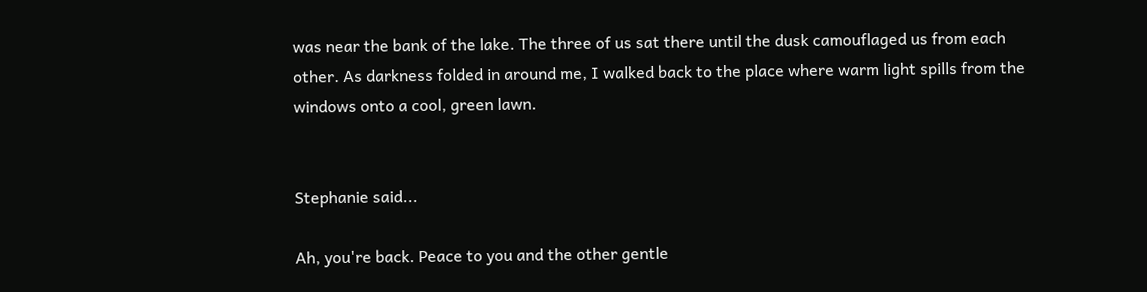was near the bank of the lake. The three of us sat there until the dusk camouflaged us from each other. As darkness folded in around me, I walked back to the place where warm light spills from the windows onto a cool, green lawn.


Stephanie said...

Ah, you're back. Peace to you and the other gentle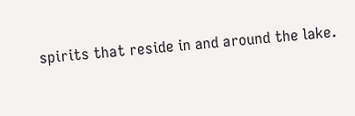spirits that reside in and around the lake.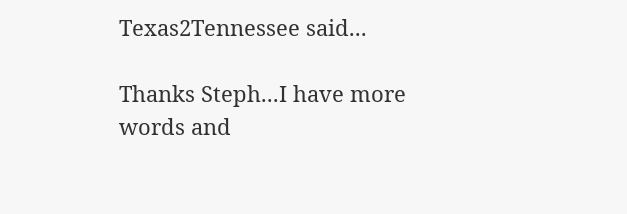Texas2Tennessee said...

Thanks Steph...I have more words and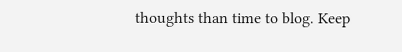thoughts than time to blog. Keep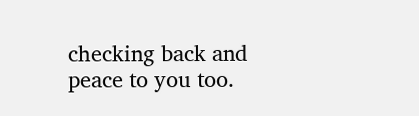checking back and peace to you too.